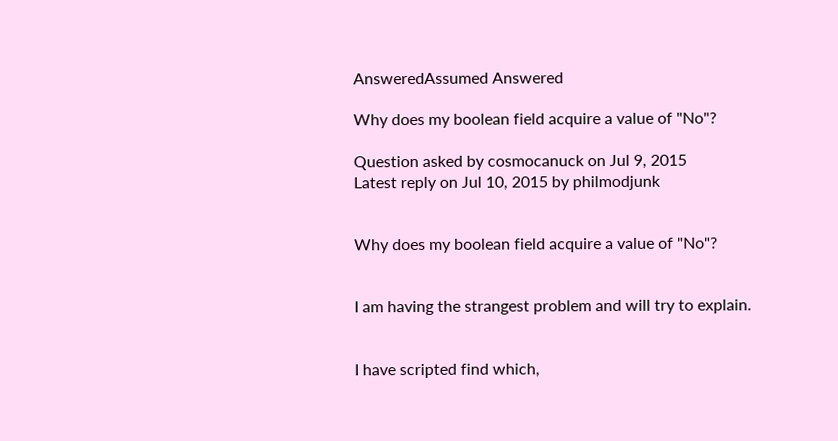AnsweredAssumed Answered

Why does my boolean field acquire a value of "No"?

Question asked by cosmocanuck on Jul 9, 2015
Latest reply on Jul 10, 2015 by philmodjunk


Why does my boolean field acquire a value of "No"?


I am having the strangest problem and will try to explain.


I have scripted find which,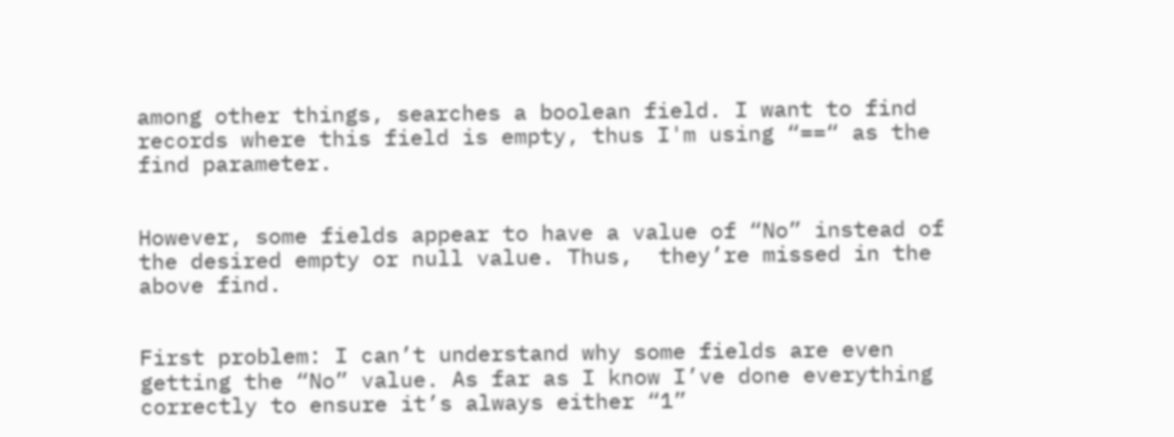among other things, searches a boolean field. I want to find records where this field is empty, thus I'm using “==“ as the find parameter.


However, some fields appear to have a value of “No” instead of the desired empty or null value. Thus,  they’re missed in the above find.


First problem: I can’t understand why some fields are even getting the “No” value. As far as I know I’ve done everything correctly to ensure it’s always either “1”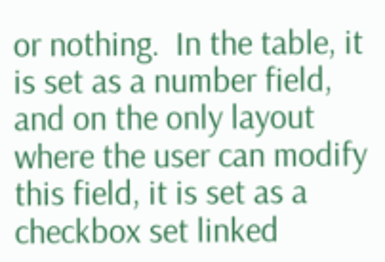or nothing.  In the table, it is set as a number field, and on the only layout where the user can modify this field, it is set as a checkbox set linked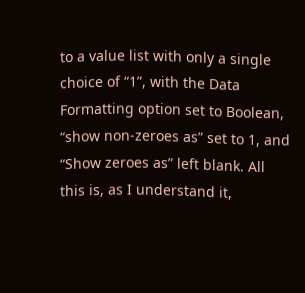to a value list with only a single choice of “1”, with the Data Formatting option set to Boolean, “show non-zeroes as” set to 1, and “Show zeroes as” left blank. All this is, as I understand it,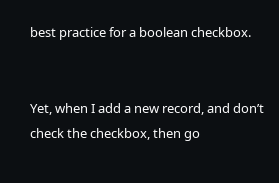best practice for a boolean checkbox.


Yet, when I add a new record, and don’t check the checkbox, then go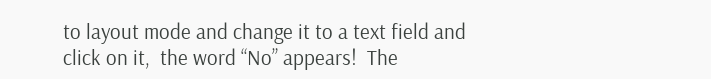to layout mode and change it to a text field and click on it,  the word “No” appears!  The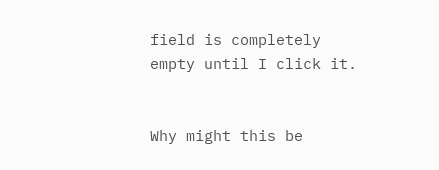field is completely empty until I click it.


Why might this be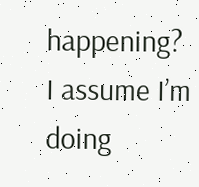happening? I assume I’m doing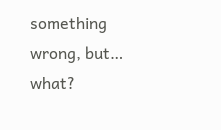something wrong, but… what?